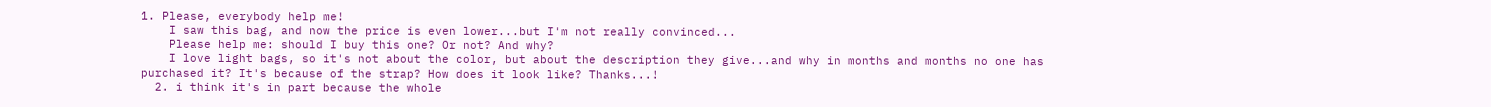1. Please, everybody help me!
    I saw this bag, and now the price is even lower...but I'm not really convinced...
    Please help me: should I buy this one? Or not? And why?
    I love light bags, so it's not about the color, but about the description they give...and why in months and months no one has purchased it? It's because of the strap? How does it look like? Thanks...!
  2. i think it's in part because the whole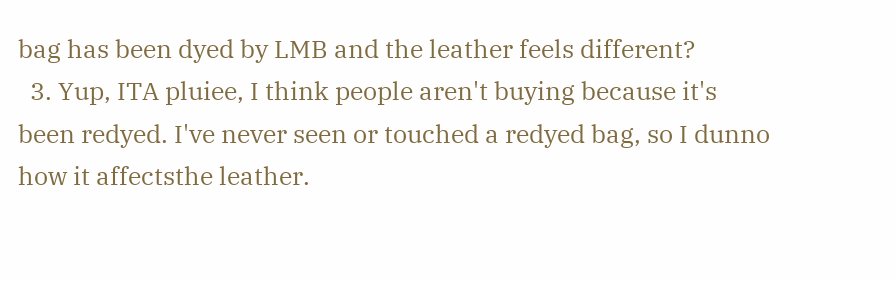bag has been dyed by LMB and the leather feels different?
  3. Yup, ITA pluiee, I think people aren't buying because it's been redyed. I've never seen or touched a redyed bag, so I dunno how it affectsthe leather.